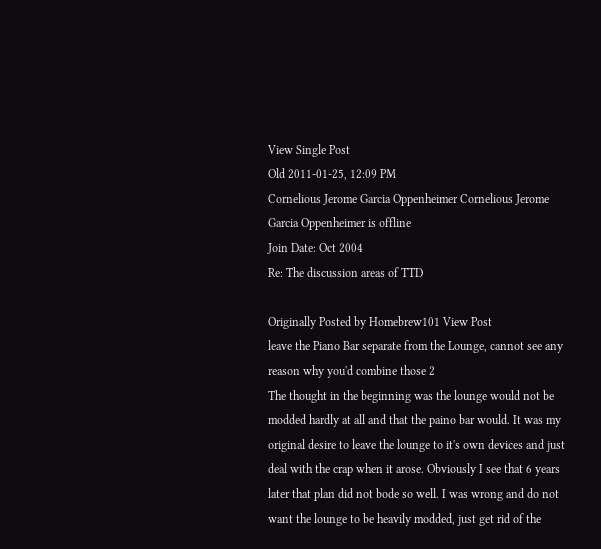View Single Post
Old 2011-01-25, 12:09 PM
Cornelious Jerome Garcia Oppenheimer Cornelious Jerome Garcia Oppenheimer is offline
Join Date: Oct 2004
Re: The discussion areas of TTD

Originally Posted by Homebrew101 View Post
leave the Piano Bar separate from the Lounge, cannot see any reason why you'd combine those 2
The thought in the beginning was the lounge would not be modded hardly at all and that the paino bar would. It was my original desire to leave the lounge to it's own devices and just deal with the crap when it arose. Obviously I see that 6 years later that plan did not bode so well. I was wrong and do not want the lounge to be heavily modded, just get rid of the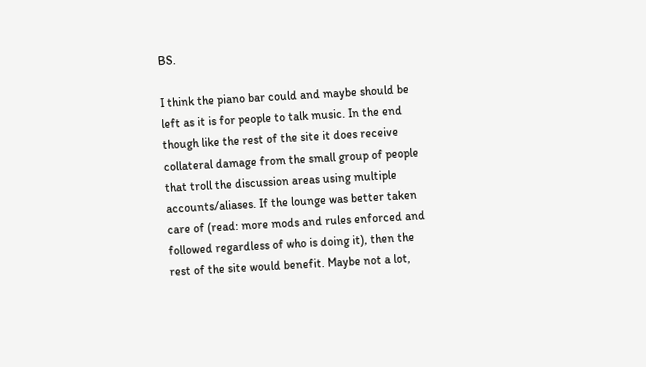BS.

I think the piano bar could and maybe should be left as it is for people to talk music. In the end though like the rest of the site it does receive collateral damage from the small group of people that troll the discussion areas using multiple accounts/aliases. If the lounge was better taken care of (read: more mods and rules enforced and followed regardless of who is doing it), then the rest of the site would benefit. Maybe not a lot,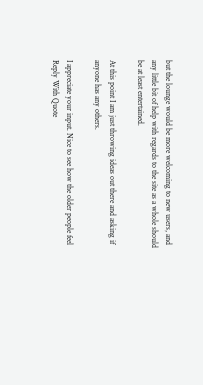but the lounge would be more welcoming to new users, and any little bit of help with regards to the site as a whole should be at least entertained.

At this point I am just throwing ideas out there and asking if anyone has any others.

I appreciate your input. Nice to see how the older people feel
Reply With Quote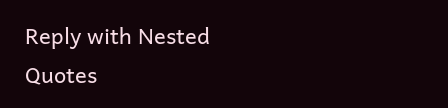Reply with Nested Quotes